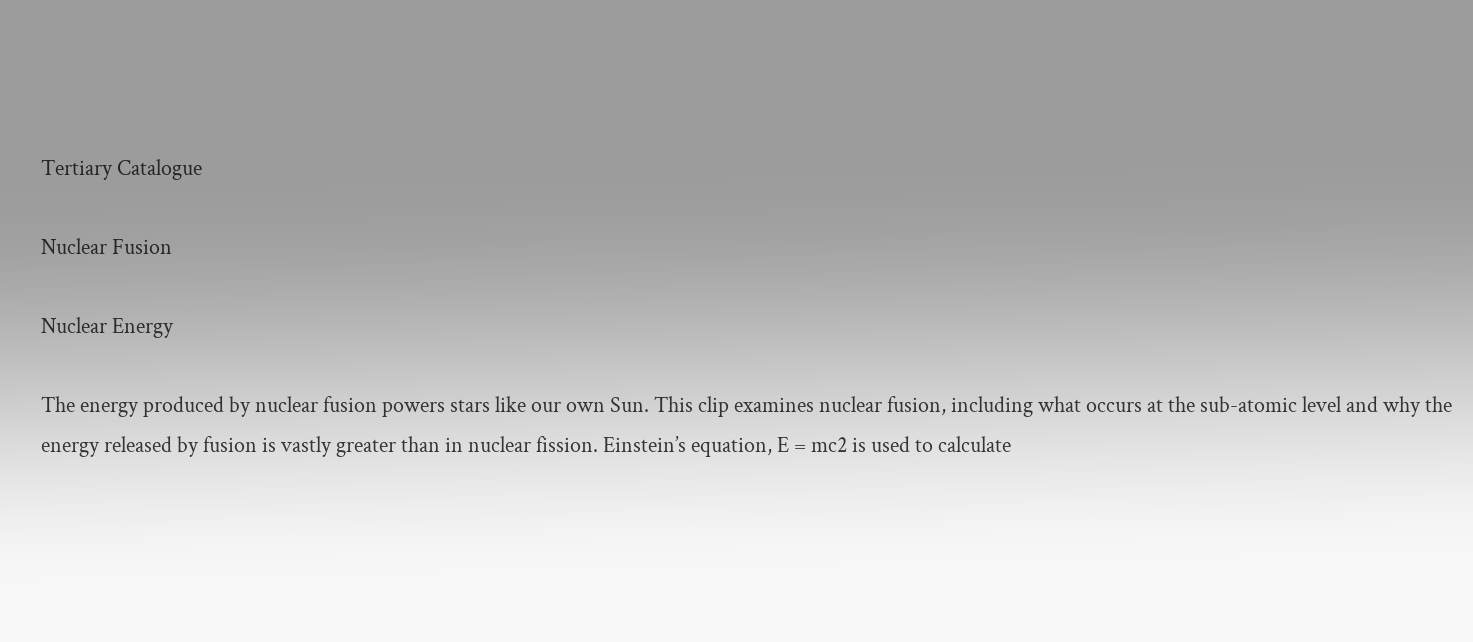Tertiary Catalogue

Nuclear Fusion

Nuclear Energy

The energy produced by nuclear fusion powers stars like our own Sun. This clip examines nuclear fusion, including what occurs at the sub-atomic level and why the energy released by fusion is vastly greater than in nuclear fission. Einstein’s equation, E = mc2 is used to calculate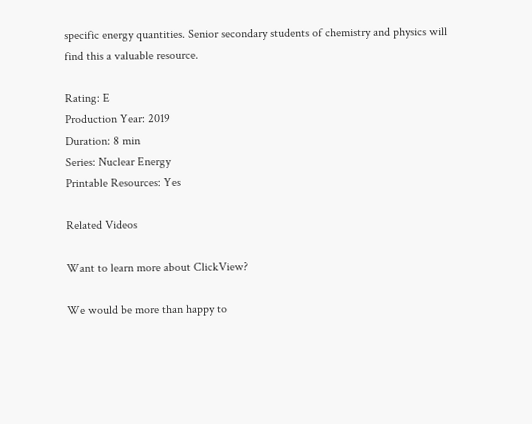specific energy quantities. Senior secondary students of chemistry and physics will find this a valuable resource.

Rating: E
Production Year: 2019
Duration: 8 min
Series: Nuclear Energy
Printable Resources: Yes

Related Videos

Want to learn more about ClickView?

We would be more than happy to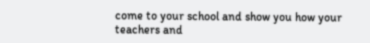come to your school and show you how your teachers and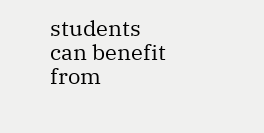students can benefit from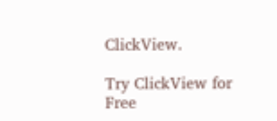ClickView.

Try ClickView for Free